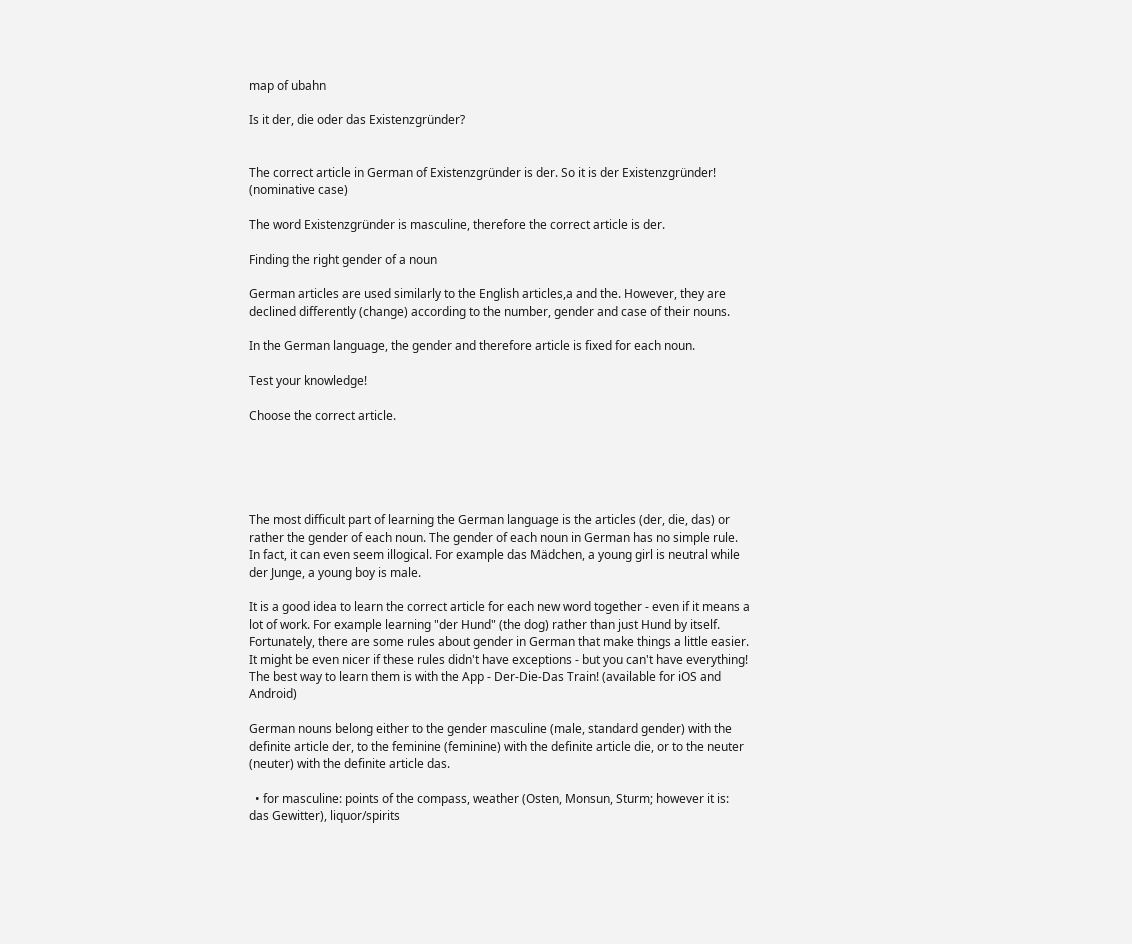map of ubahn

Is it der, die oder das Existenzgründer?


The correct article in German of Existenzgründer is der. So it is der Existenzgründer! (nominative case)

The word Existenzgründer is masculine, therefore the correct article is der.

Finding the right gender of a noun

German articles are used similarly to the English articles,a and the. However, they are declined differently (change) according to the number, gender and case of their nouns.

In the German language, the gender and therefore article is fixed for each noun.

Test your knowledge!

Choose the correct article.





The most difficult part of learning the German language is the articles (der, die, das) or rather the gender of each noun. The gender of each noun in German has no simple rule. In fact, it can even seem illogical. For example das Mädchen, a young girl is neutral while der Junge, a young boy is male.

It is a good idea to learn the correct article for each new word together - even if it means a lot of work. For example learning "der Hund" (the dog) rather than just Hund by itself. Fortunately, there are some rules about gender in German that make things a little easier. It might be even nicer if these rules didn't have exceptions - but you can't have everything! The best way to learn them is with the App - Der-Die-Das Train! (available for iOS and Android)

German nouns belong either to the gender masculine (male, standard gender) with the definite article der, to the feminine (feminine) with the definite article die, or to the neuter (neuter) with the definite article das.

  • for masculine: points of the compass, weather (Osten, Monsun, Sturm; however it is: das Gewitter), liquor/spirits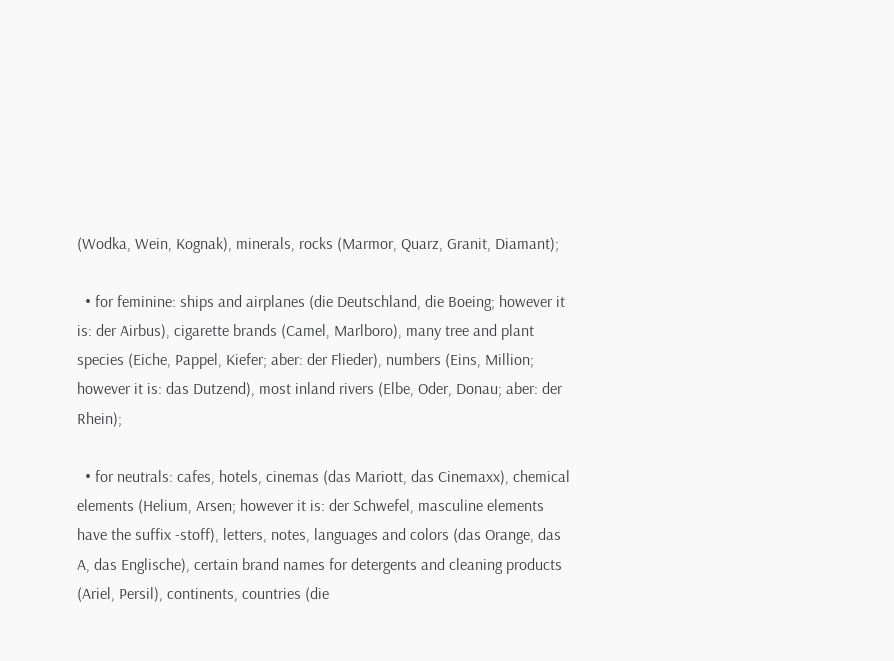(Wodka, Wein, Kognak), minerals, rocks (Marmor, Quarz, Granit, Diamant);

  • for feminine: ships and airplanes (die Deutschland, die Boeing; however it is: der Airbus), cigarette brands (Camel, Marlboro), many tree and plant species (Eiche, Pappel, Kiefer; aber: der Flieder), numbers (Eins, Million; however it is: das Dutzend), most inland rivers (Elbe, Oder, Donau; aber: der Rhein);

  • for neutrals: cafes, hotels, cinemas (das Mariott, das Cinemaxx), chemical elements (Helium, Arsen; however it is: der Schwefel, masculine elements have the suffix -stoff), letters, notes, languages and colors (das Orange, das A, das Englische), certain brand names for detergents and cleaning products (Ariel, Persil), continents, countries (die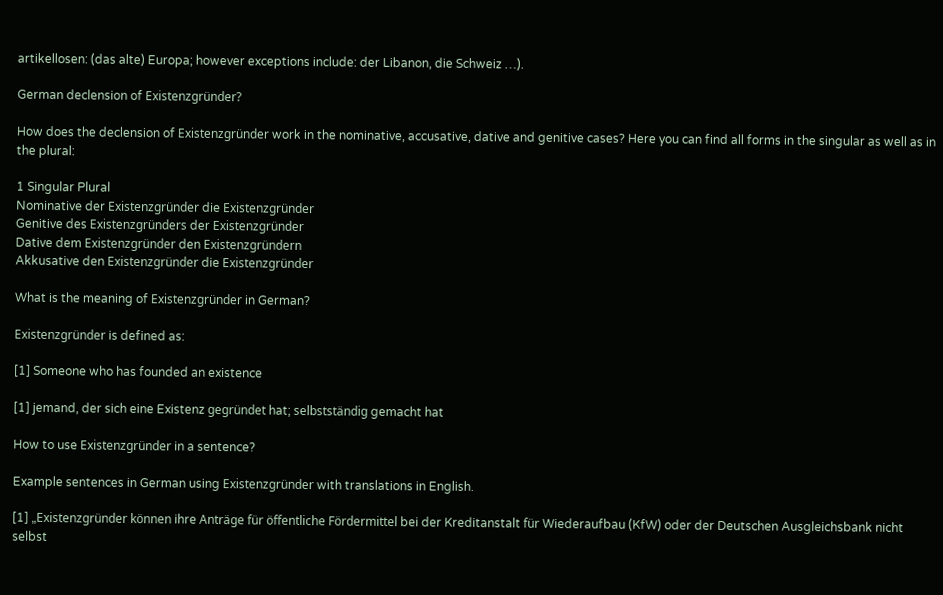artikellosen: (das alte) Europa; however exceptions include: der Libanon, die Schweiz …).

German declension of Existenzgründer?

How does the declension of Existenzgründer work in the nominative, accusative, dative and genitive cases? Here you can find all forms in the singular as well as in the plural:

1 Singular Plural
Nominative der Existenzgründer die Existenzgründer
Genitive des Existenzgründers der Existenzgründer
Dative dem Existenzgründer den Existenzgründern
Akkusative den Existenzgründer die Existenzgründer

What is the meaning of Existenzgründer in German?

Existenzgründer is defined as:

[1] Someone who has founded an existence

[1] jemand, der sich eine Existenz gegründet hat; selbstständig gemacht hat

How to use Existenzgründer in a sentence?

Example sentences in German using Existenzgründer with translations in English.

[1] „Existenzgründer können ihre Anträge für öffentliche Fördermittel bei der Kreditanstalt für Wiederaufbau (KfW) oder der Deutschen Ausgleichsbank nicht selbst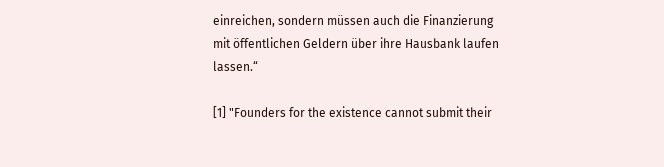einreichen, sondern müssen auch die Finanzierung mit öffentlichen Geldern über ihre Hausbank laufen lassen.“

[1] "Founders for the existence cannot submit their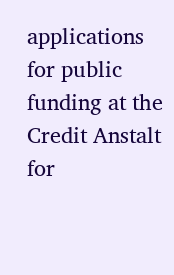applications for public funding at the Credit Anstalt for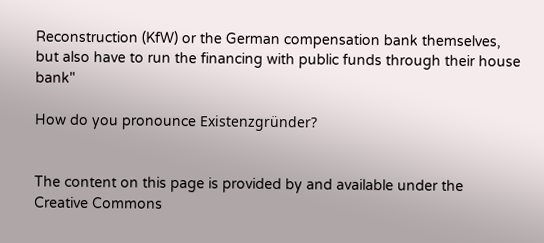Reconstruction (KfW) or the German compensation bank themselves, but also have to run the financing with public funds through their house bank"

How do you pronounce Existenzgründer?


The content on this page is provided by and available under the Creative Commons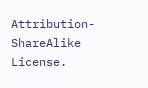Attribution-ShareAlike License.